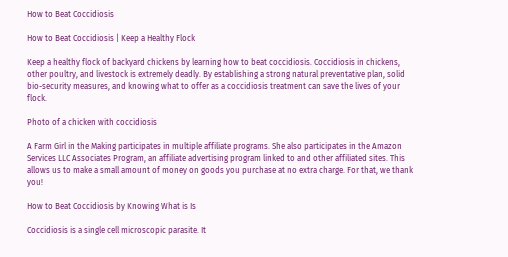How to Beat Coccidiosis

How to Beat Coccidiosis | Keep a Healthy Flock

Keep a healthy flock of backyard chickens by learning how to beat coccidiosis. Coccidiosis in chickens, other poultry, and livestock is extremely deadly. By establishing a strong natural preventative plan, solid bio-security measures, and knowing what to offer as a coccidiosis treatment can save the lives of your flock.

Photo of a chicken with coccidiosis

A Farm Girl in the Making participates in multiple affiliate programs. She also participates in the Amazon Services LLC Associates Program, an affiliate advertising program linked to and other affiliated sites. This allows us to make a small amount of money on goods you purchase at no extra charge. For that, we thank you!

How to Beat Coccidiosis by Knowing What is Is

Coccidiosis is a single cell microscopic parasite. It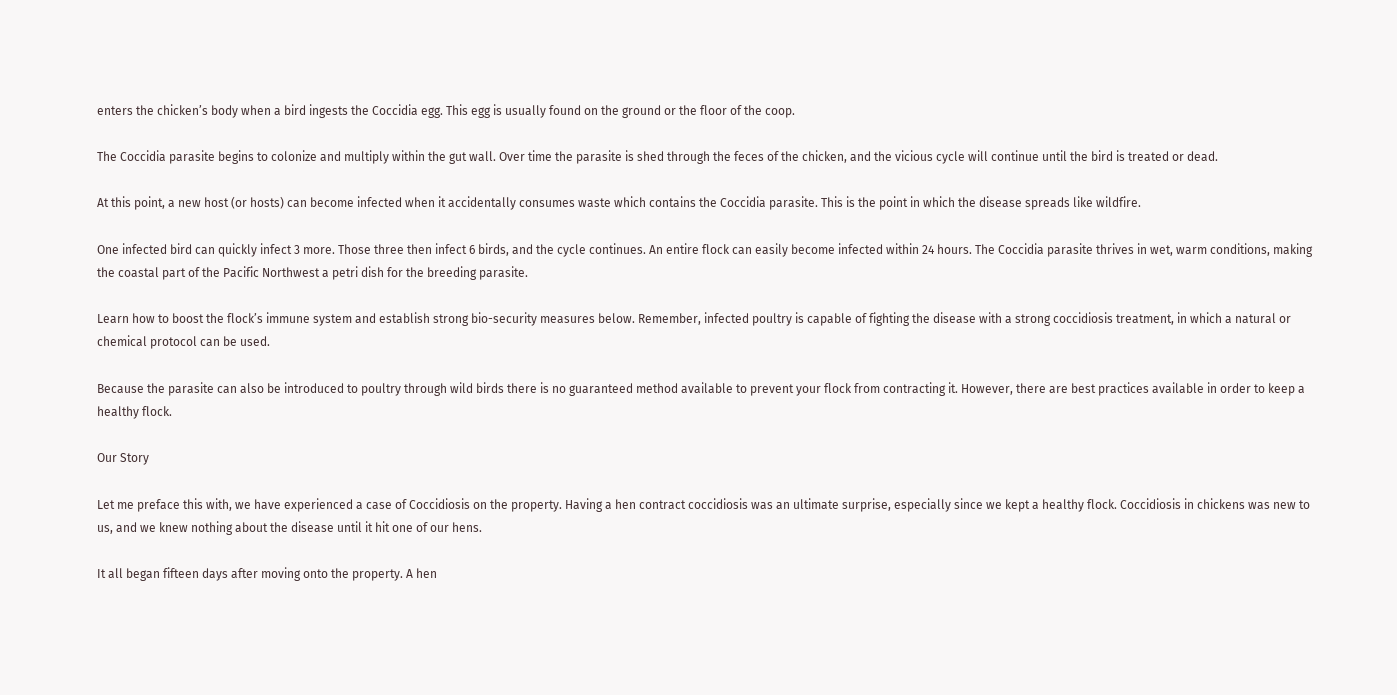enters the chicken’s body when a bird ingests the Coccidia egg. This egg is usually found on the ground or the floor of the coop.

The Coccidia parasite begins to colonize and multiply within the gut wall. Over time the parasite is shed through the feces of the chicken, and the vicious cycle will continue until the bird is treated or dead.

At this point, a new host (or hosts) can become infected when it accidentally consumes waste which contains the Coccidia parasite. This is the point in which the disease spreads like wildfire.

One infected bird can quickly infect 3 more. Those three then infect 6 birds, and the cycle continues. An entire flock can easily become infected within 24 hours. The Coccidia parasite thrives in wet, warm conditions, making the coastal part of the Pacific Northwest a petri dish for the breeding parasite.

Learn how to boost the flock’s immune system and establish strong bio-security measures below. Remember, infected poultry is capable of fighting the disease with a strong coccidiosis treatment, in which a natural or chemical protocol can be used.

Because the parasite can also be introduced to poultry through wild birds there is no guaranteed method available to prevent your flock from contracting it. However, there are best practices available in order to keep a healthy flock.

Our Story

Let me preface this with, we have experienced a case of Coccidiosis on the property. Having a hen contract coccidiosis was an ultimate surprise, especially since we kept a healthy flock. Coccidiosis in chickens was new to us, and we knew nothing about the disease until it hit one of our hens.

It all began fifteen days after moving onto the property. A hen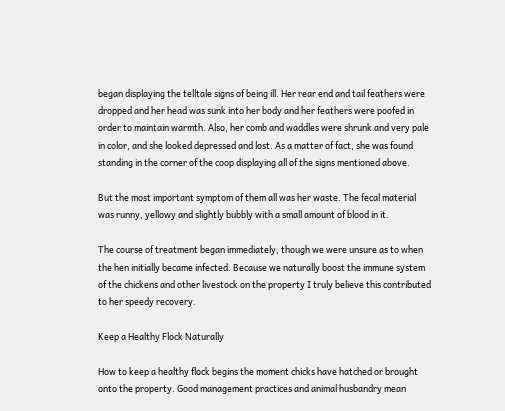began displaying the telltale signs of being ill. Her rear end and tail feathers were dropped and her head was sunk into her body and her feathers were poofed in order to maintain warmth. Also, her comb and waddles were shrunk and very pale in color, and she looked depressed and lost. As a matter of fact, she was found standing in the corner of the coop displaying all of the signs mentioned above.

But the most important symptom of them all was her waste. The fecal material was runny, yellowy and slightly bubbly with a small amount of blood in it.

The course of treatment began immediately, though we were unsure as to when the hen initially became infected. Because we naturally boost the immune system of the chickens and other livestock on the property I truly believe this contributed to her speedy recovery.

Keep a Healthy Flock Naturally

How to keep a healthy flock begins the moment chicks have hatched or brought onto the property. Good management practices and animal husbandry mean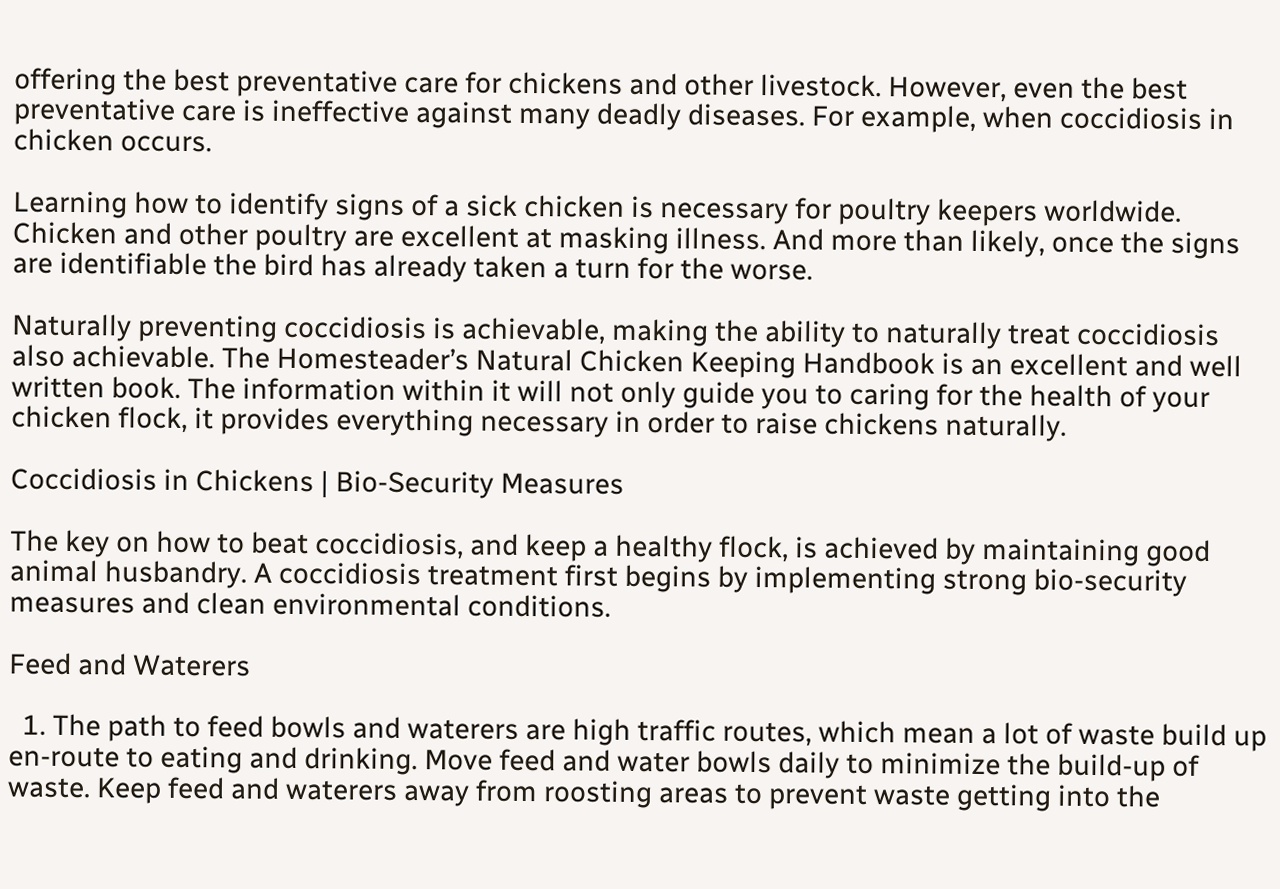offering the best preventative care for chickens and other livestock. However, even the best preventative care is ineffective against many deadly diseases. For example, when coccidiosis in chicken occurs.

Learning how to identify signs of a sick chicken is necessary for poultry keepers worldwide. Chicken and other poultry are excellent at masking illness. And more than likely, once the signs are identifiable the bird has already taken a turn for the worse.

Naturally preventing coccidiosis is achievable, making the ability to naturally treat coccidiosis also achievable. The Homesteader’s Natural Chicken Keeping Handbook is an excellent and well written book. The information within it will not only guide you to caring for the health of your chicken flock, it provides everything necessary in order to raise chickens naturally.

Coccidiosis in Chickens | Bio-Security Measures

The key on how to beat coccidiosis, and keep a healthy flock, is achieved by maintaining good animal husbandry. A coccidiosis treatment first begins by implementing strong bio-security measures and clean environmental conditions.

Feed and Waterers

  1. The path to feed bowls and waterers are high traffic routes, which mean a lot of waste build up en-route to eating and drinking. Move feed and water bowls daily to minimize the build-up of waste. Keep feed and waterers away from roosting areas to prevent waste getting into the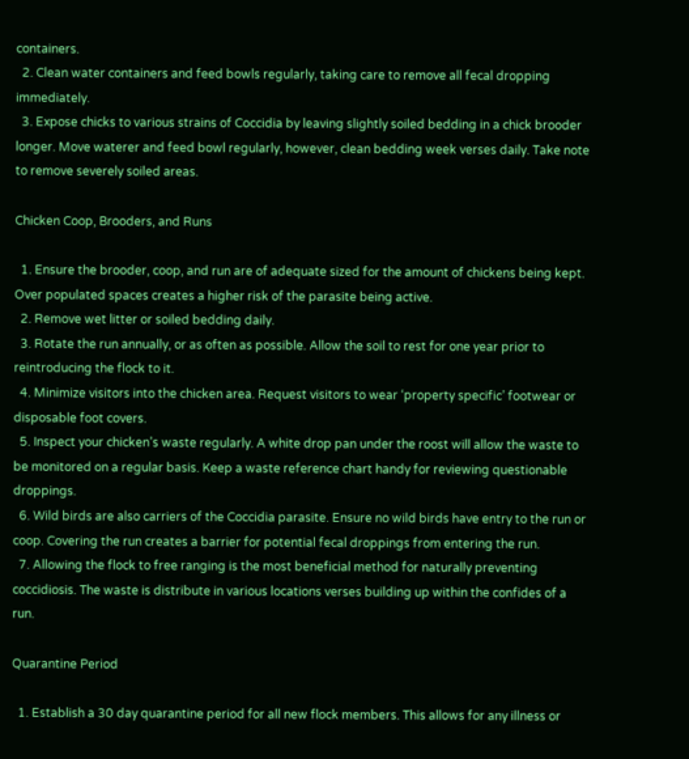containers.
  2. Clean water containers and feed bowls regularly, taking care to remove all fecal dropping immediately.
  3. Expose chicks to various strains of Coccidia by leaving slightly soiled bedding in a chick brooder longer. Move waterer and feed bowl regularly, however, clean bedding week verses daily. Take note to remove severely soiled areas.

Chicken Coop, Brooders, and Runs

  1. Ensure the brooder, coop, and run are of adequate sized for the amount of chickens being kept. Over populated spaces creates a higher risk of the parasite being active.
  2. Remove wet litter or soiled bedding daily.
  3. Rotate the run annually, or as often as possible. Allow the soil to rest for one year prior to reintroducing the flock to it.
  4. Minimize visitors into the chicken area. Request visitors to wear ‘property specific’ footwear or disposable foot covers.
  5. Inspect your chicken’s waste regularly. A white drop pan under the roost will allow the waste to be monitored on a regular basis. Keep a waste reference chart handy for reviewing questionable droppings.
  6. Wild birds are also carriers of the Coccidia parasite. Ensure no wild birds have entry to the run or coop. Covering the run creates a barrier for potential fecal droppings from entering the run.
  7. Allowing the flock to free ranging is the most beneficial method for naturally preventing coccidiosis. The waste is distribute in various locations verses building up within the confides of a run.

Quarantine Period

  1. Establish a 30 day quarantine period for all new flock members. This allows for any illness or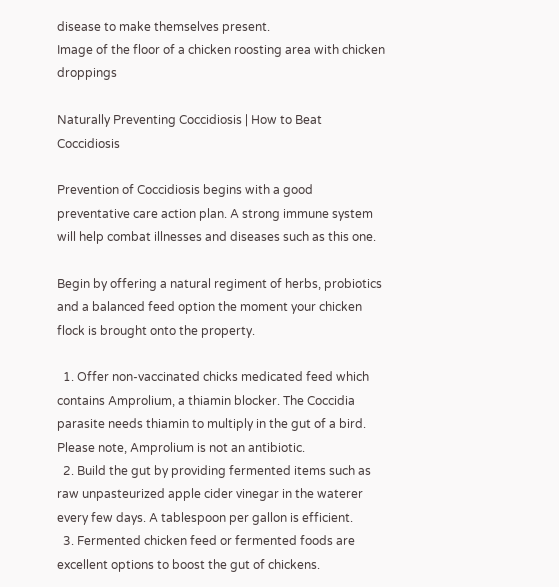disease to make themselves present.
Image of the floor of a chicken roosting area with chicken droppings

Naturally Preventing Coccidiosis | How to Beat Coccidiosis

Prevention of Coccidiosis begins with a good preventative care action plan. A strong immune system will help combat illnesses and diseases such as this one.

Begin by offering a natural regiment of herbs, probiotics and a balanced feed option the moment your chicken flock is brought onto the property.

  1. Offer non-vaccinated chicks medicated feed which contains Amprolium, a thiamin blocker. The Coccidia parasite needs thiamin to multiply in the gut of a bird. Please note, Amprolium is not an antibiotic.
  2. Build the gut by providing fermented items such as raw unpasteurized apple cider vinegar in the waterer every few days. A tablespoon per gallon is efficient.
  3. Fermented chicken feed or fermented foods are excellent options to boost the gut of chickens.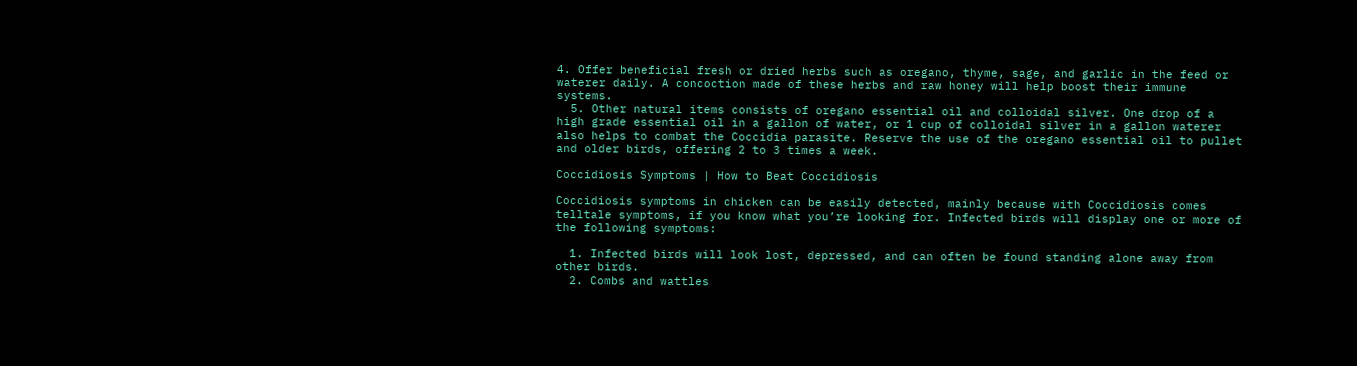4. Offer beneficial fresh or dried herbs such as oregano, thyme, sage, and garlic in the feed or waterer daily. A concoction made of these herbs and raw honey will help boost their immune systems.
  5. Other natural items consists of oregano essential oil and colloidal silver. One drop of a high grade essential oil in a gallon of water, or 1 cup of colloidal silver in a gallon waterer also helps to combat the Coccidia parasite. Reserve the use of the oregano essential oil to pullet and older birds, offering 2 to 3 times a week.

Coccidiosis Symptoms | How to Beat Coccidiosis

Coccidiosis symptoms in chicken can be easily detected, mainly because with Coccidiosis comes telltale symptoms, if you know what you’re looking for. Infected birds will display one or more of the following symptoms:

  1. Infected birds will look lost, depressed, and can often be found standing alone away from other birds.
  2. Combs and wattles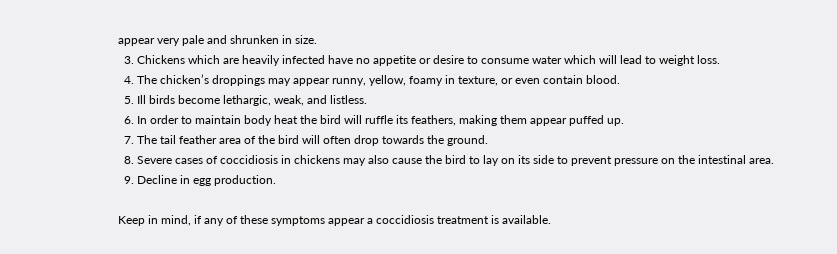appear very pale and shrunken in size.
  3. Chickens which are heavily infected have no appetite or desire to consume water which will lead to weight loss.
  4. The chicken’s droppings may appear runny, yellow, foamy in texture, or even contain blood.
  5. Ill birds become lethargic, weak, and listless.
  6. In order to maintain body heat the bird will ruffle its feathers, making them appear puffed up.
  7. The tail feather area of the bird will often drop towards the ground.
  8. Severe cases of coccidiosis in chickens may also cause the bird to lay on its side to prevent pressure on the intestinal area.
  9. Decline in egg production.

Keep in mind, if any of these symptoms appear a coccidiosis treatment is available.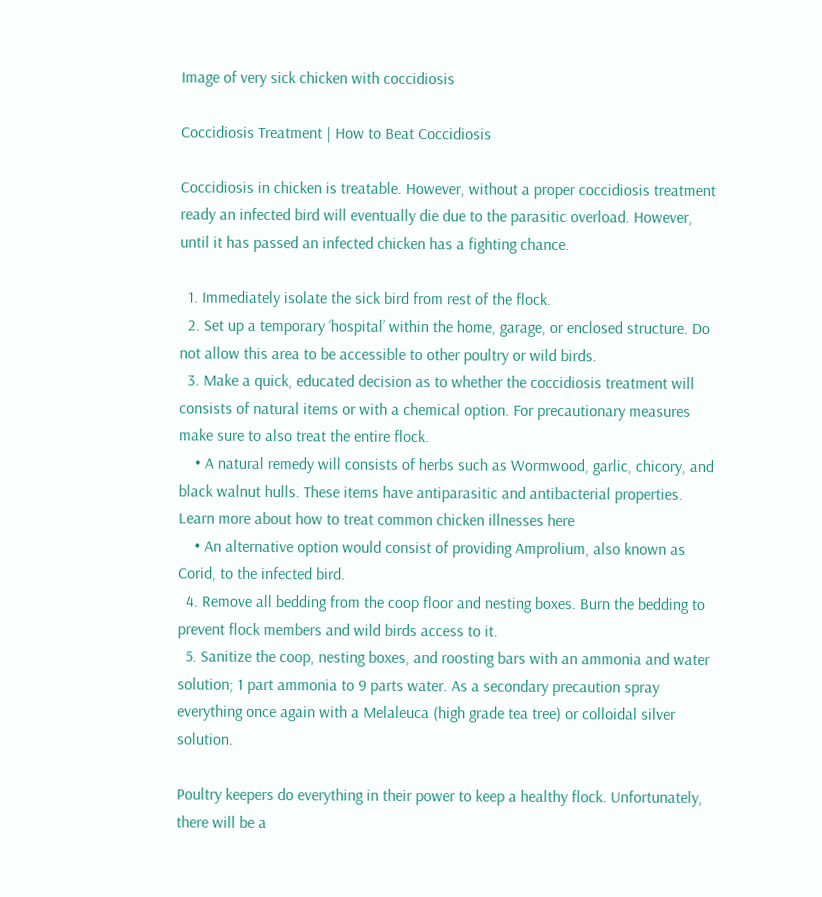Image of very sick chicken with coccidiosis

Coccidiosis Treatment | How to Beat Coccidiosis

Coccidiosis in chicken is treatable. However, without a proper coccidiosis treatment ready an infected bird will eventually die due to the parasitic overload. However, until it has passed an infected chicken has a fighting chance.

  1. Immediately isolate the sick bird from rest of the flock.
  2. Set up a temporary ‘hospital’ within the home, garage, or enclosed structure. Do not allow this area to be accessible to other poultry or wild birds.
  3. Make a quick, educated decision as to whether the coccidiosis treatment will consists of natural items or with a chemical option. For precautionary measures make sure to also treat the entire flock.
    • A natural remedy will consists of herbs such as Wormwood, garlic, chicory, and black walnut hulls. These items have antiparasitic and antibacterial properties. Learn more about how to treat common chicken illnesses here
    • An alternative option would consist of providing Amprolium, also known as Corid, to the infected bird.
  4. Remove all bedding from the coop floor and nesting boxes. Burn the bedding to prevent flock members and wild birds access to it.
  5. Sanitize the coop, nesting boxes, and roosting bars with an ammonia and water solution; 1 part ammonia to 9 parts water. As a secondary precaution spray everything once again with a Melaleuca (high grade tea tree) or colloidal silver solution.

Poultry keepers do everything in their power to keep a healthy flock. Unfortunately, there will be a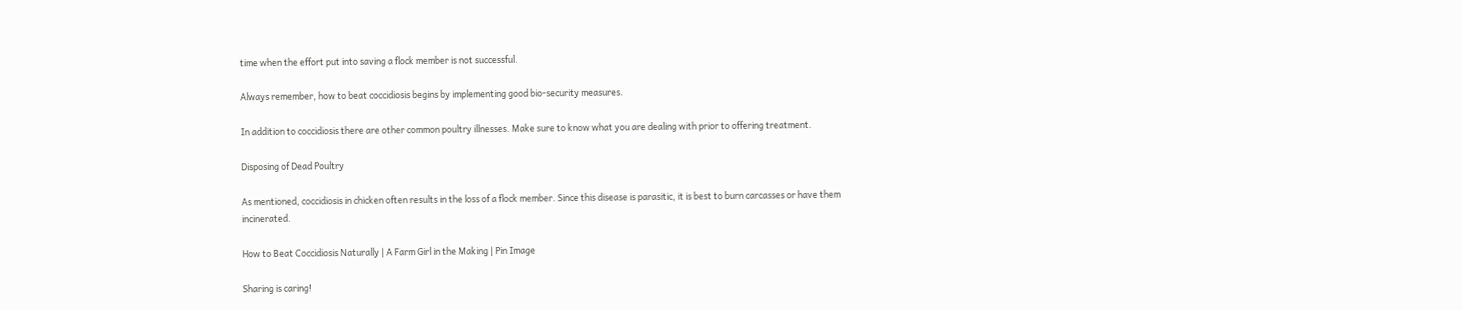time when the effort put into saving a flock member is not successful.

Always remember, how to beat coccidiosis begins by implementing good bio-security measures.

In addition to coccidiosis there are other common poultry illnesses. Make sure to know what you are dealing with prior to offering treatment.

Disposing of Dead Poultry

As mentioned, coccidiosis in chicken often results in the loss of a flock member. Since this disease is parasitic, it is best to burn carcasses or have them incinerated.

How to Beat Coccidiosis Naturally | A Farm Girl in the Making | Pin Image

Sharing is caring!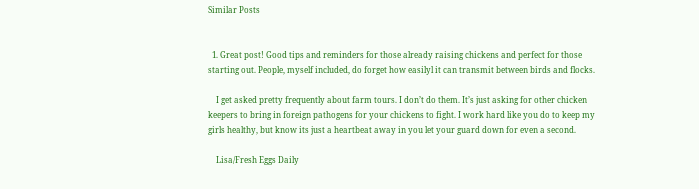Similar Posts


  1. Great post! Good tips and reminders for those already raising chickens and perfect for those starting out. People, myself included, do forget how easilyl it can transmit between birds and flocks.

    I get asked pretty frequently about farm tours. I don’t do them. It’s just asking for other chicken keepers to bring in foreign pathogens for your chickens to fight. I work hard like you do to keep my girls healthy, but know its just a heartbeat away in you let your guard down for even a second.

    Lisa/Fresh Eggs Daily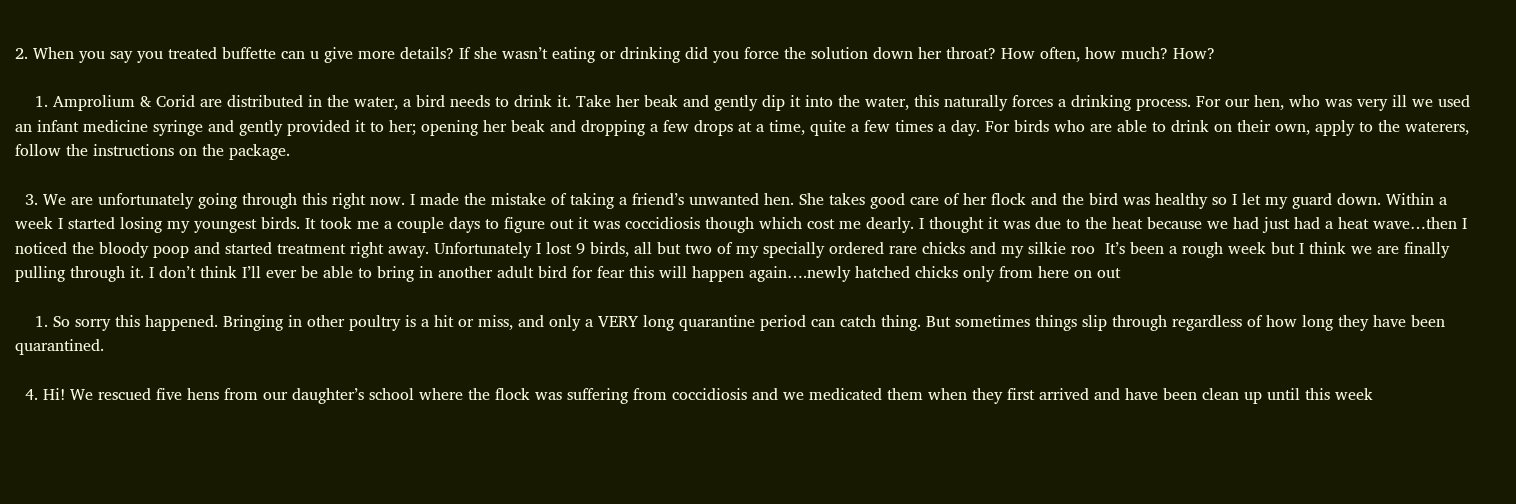2. When you say you treated buffette can u give more details? If she wasn’t eating or drinking did you force the solution down her throat? How often, how much? How?

    1. Amprolium & Corid are distributed in the water, a bird needs to drink it. Take her beak and gently dip it into the water, this naturally forces a drinking process. For our hen, who was very ill we used an infant medicine syringe and gently provided it to her; opening her beak and dropping a few drops at a time, quite a few times a day. For birds who are able to drink on their own, apply to the waterers, follow the instructions on the package.

  3. We are unfortunately going through this right now. I made the mistake of taking a friend’s unwanted hen. She takes good care of her flock and the bird was healthy so I let my guard down. Within a week I started losing my youngest birds. It took me a couple days to figure out it was coccidiosis though which cost me dearly. I thought it was due to the heat because we had just had a heat wave…then I noticed the bloody poop and started treatment right away. Unfortunately I lost 9 birds, all but two of my specially ordered rare chicks and my silkie roo  It’s been a rough week but I think we are finally pulling through it. I don’t think I’ll ever be able to bring in another adult bird for fear this will happen again….newly hatched chicks only from here on out

    1. So sorry this happened. Bringing in other poultry is a hit or miss, and only a VERY long quarantine period can catch thing. But sometimes things slip through regardless of how long they have been quarantined.

  4. Hi! We rescued five hens from our daughter’s school where the flock was suffering from coccidiosis and we medicated them when they first arrived and have been clean up until this week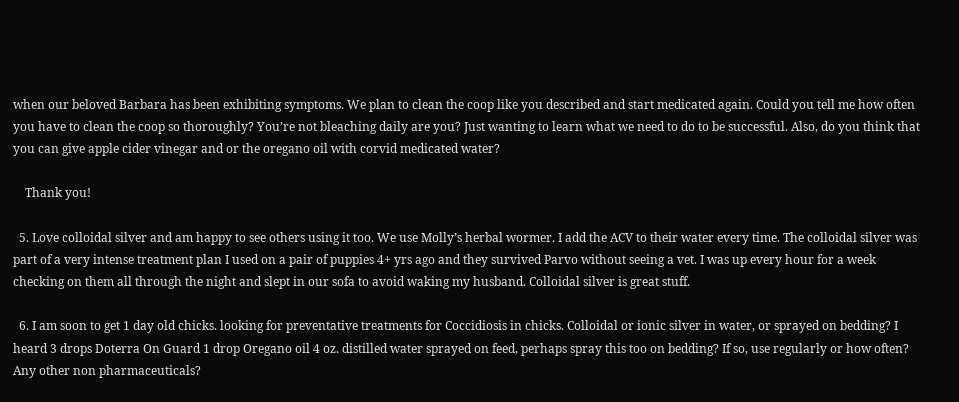when our beloved Barbara has been exhibiting symptoms. We plan to clean the coop like you described and start medicated again. Could you tell me how often you have to clean the coop so thoroughly? You’re not bleaching daily are you? Just wanting to learn what we need to do to be successful. Also, do you think that you can give apple cider vinegar and or the oregano oil with corvid medicated water?

    Thank you!

  5. Love colloidal silver and am happy to see others using it too. We use Molly’s herbal wormer. I add the ACV to their water every time. The colloidal silver was part of a very intense treatment plan I used on a pair of puppies 4+ yrs ago and they survived Parvo without seeing a vet. I was up every hour for a week checking on them all through the night and slept in our sofa to avoid waking my husband. Colloidal silver is great stuff.

  6. I am soon to get 1 day old chicks. looking for preventative treatments for Coccidiosis in chicks. Colloidal or ionic silver in water, or sprayed on bedding? I heard 3 drops Doterra On Guard 1 drop Oregano oil 4 oz. distilled water sprayed on feed, perhaps spray this too on bedding? If so, use regularly or how often? Any other non pharmaceuticals?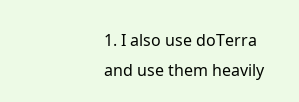1. I also use doTerra and use them heavily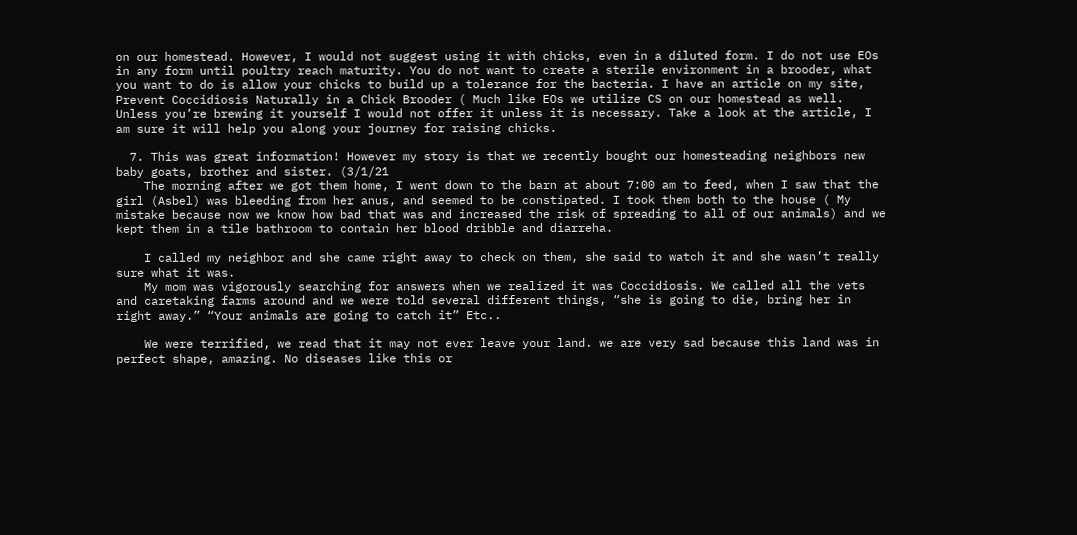on our homestead. However, I would not suggest using it with chicks, even in a diluted form. I do not use EOs in any form until poultry reach maturity. You do not want to create a sterile environment in a brooder, what you want to do is allow your chicks to build up a tolerance for the bacteria. I have an article on my site, Prevent Coccidiosis Naturally in a Chick Brooder ( Much like EOs we utilize CS on our homestead as well. Unless you’re brewing it yourself I would not offer it unless it is necessary. Take a look at the article, I am sure it will help you along your journey for raising chicks.

  7. This was great information! However my story is that we recently bought our homesteading neighbors new baby goats, brother and sister. (3/1/21
    The morning after we got them home, I went down to the barn at about 7:00 am to feed, when I saw that the girl (Asbel) was bleeding from her anus, and seemed to be constipated. I took them both to the house ( My mistake because now we know how bad that was and increased the risk of spreading to all of our animals) and we kept them in a tile bathroom to contain her blood dribble and diarreha.

    I called my neighbor and she came right away to check on them, she said to watch it and she wasn’t really sure what it was.
    My mom was vigorously searching for answers when we realized it was Coccidiosis. We called all the vets and caretaking farms around and we were told several different things, “she is going to die, bring her in right away.” “Your animals are going to catch it” Etc..

    We were terrified, we read that it may not ever leave your land. we are very sad because this land was in perfect shape, amazing. No diseases like this or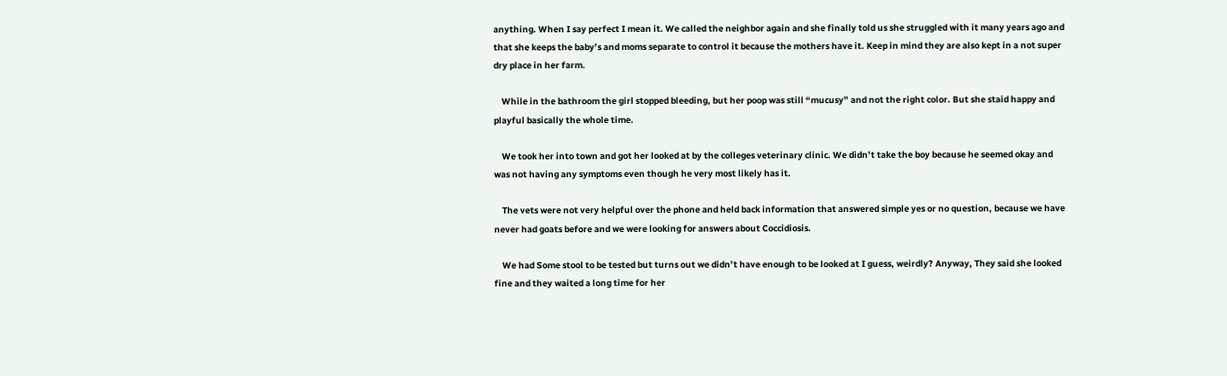anything. When I say perfect I mean it. We called the neighbor again and she finally told us she struggled with it many years ago and that she keeps the baby’s and moms separate to control it because the mothers have it. Keep in mind they are also kept in a not super dry place in her farm.

    While in the bathroom the girl stopped bleeding, but her poop was still “mucusy” and not the right color. But she staid happy and playful basically the whole time.

    We took her into town and got her looked at by the colleges veterinary clinic. We didn’t take the boy because he seemed okay and was not having any symptoms even though he very most likely has it.

    The vets were not very helpful over the phone and held back information that answered simple yes or no question, because we have never had goats before and we were looking for answers about Coccidiosis.

    We had Some stool to be tested but turns out we didn’t have enough to be looked at I guess, weirdly? Anyway, They said she looked fine and they waited a long time for her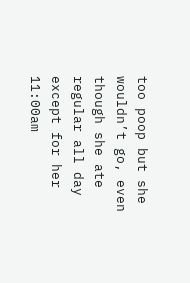too poop but she wouldn’t go, even though she ate regular all day except for her 11:00am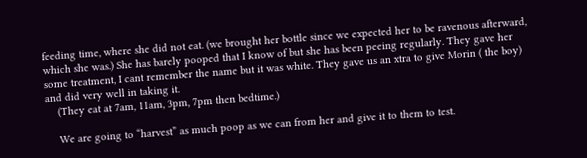feeding time, where she did not eat. (we brought her bottle since we expected her to be ravenous afterward, which she was.) She has barely pooped that I know of but she has been peeing regularly. They gave her some treatment, I cant remember the name but it was white. They gave us an xtra to give Morin ( the boy) and did very well in taking it.
    (They eat at 7am, 11am, 3pm, 7pm then bedtime.)

    We are going to “harvest” as much poop as we can from her and give it to them to test.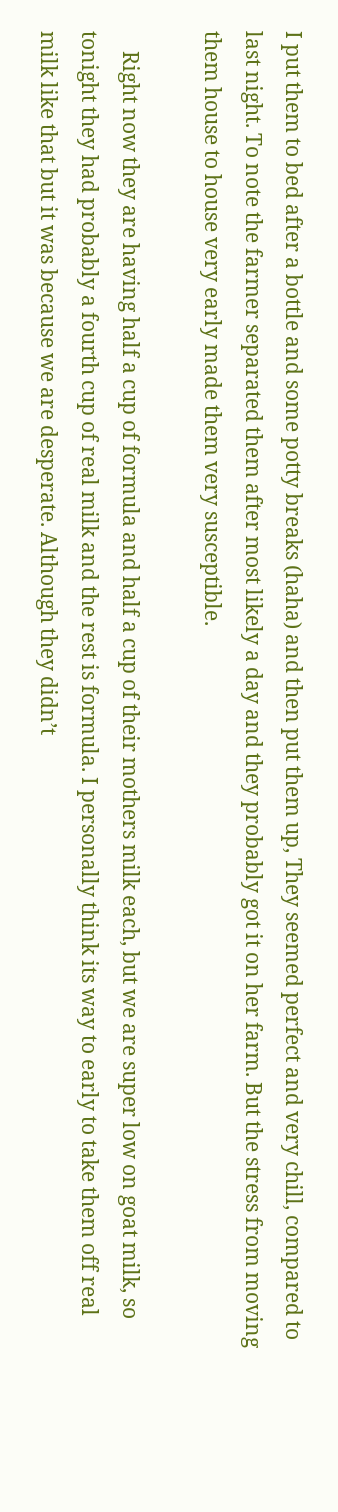I put them to bed after a bottle and some potty breaks (haha) and then put them up, They seemed perfect and very chill, compared to last night. To note the farmer separated them after most likely a day and they probably got it on her farm. But the stress from moving them house to house very early made them very susceptible.

    Right now they are having half a cup of formula and half a cup of their mothers milk each, but we are super low on goat milk, so tonight they had probably a fourth cup of real milk and the rest is formula. I personally think its way to early to take them off real milk like that but it was because we are desperate. Although they didn’t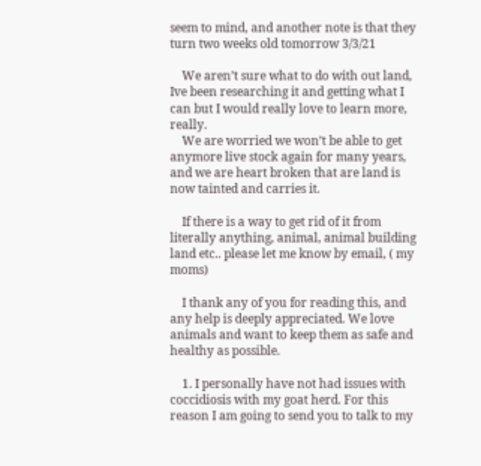seem to mind, and another note is that they turn two weeks old tomorrow 3/3/21

    We aren’t sure what to do with out land, Ive been researching it and getting what I can but I would really love to learn more, really.
    We are worried we won’t be able to get anymore live stock again for many years, and we are heart broken that are land is now tainted and carries it.

    If there is a way to get rid of it from literally anything, animal, animal building land etc.. please let me know by email, ( my moms)

    I thank any of you for reading this, and any help is deeply appreciated. We love animals and want to keep them as safe and healthy as possible.

    1. I personally have not had issues with coccidiosis with my goat herd. For this reason I am going to send you to talk to my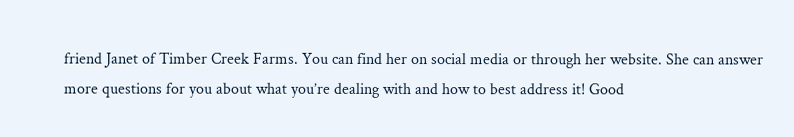friend Janet of Timber Creek Farms. You can find her on social media or through her website. She can answer more questions for you about what you’re dealing with and how to best address it! Good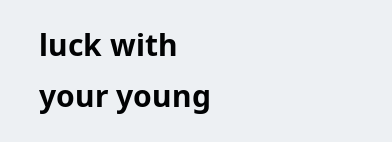luck with your young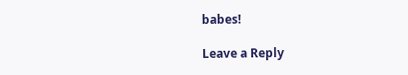babes!

Leave a Reply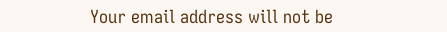Your email address will not be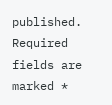published. Required fields are marked *